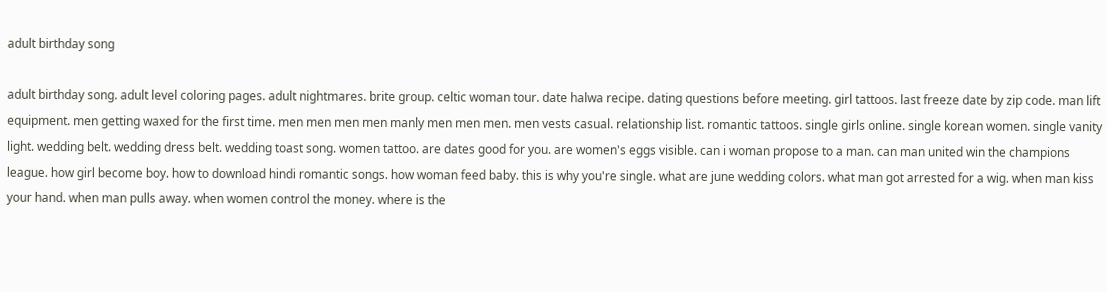adult birthday song

adult birthday song. adult level coloring pages. adult nightmares. brite group. celtic woman tour. date halwa recipe. dating questions before meeting. girl tattoos. last freeze date by zip code. man lift equipment. men getting waxed for the first time. men men men men manly men men men. men vests casual. relationship list. romantic tattoos. single girls online. single korean women. single vanity light. wedding belt. wedding dress belt. wedding toast song. women tattoo. are dates good for you. are women's eggs visible. can i woman propose to a man. can man united win the champions league. how girl become boy. how to download hindi romantic songs. how woman feed baby. this is why you're single. what are june wedding colors. what man got arrested for a wig. when man kiss your hand. when man pulls away. when women control the money. where is the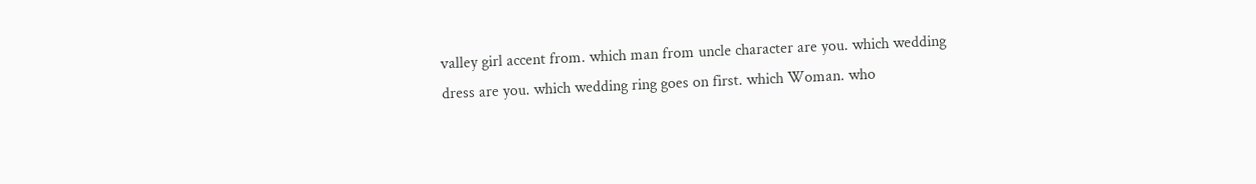valley girl accent from. which man from uncle character are you. which wedding dress are you. which wedding ring goes on first. which Woman. who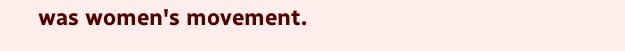was women's movement.